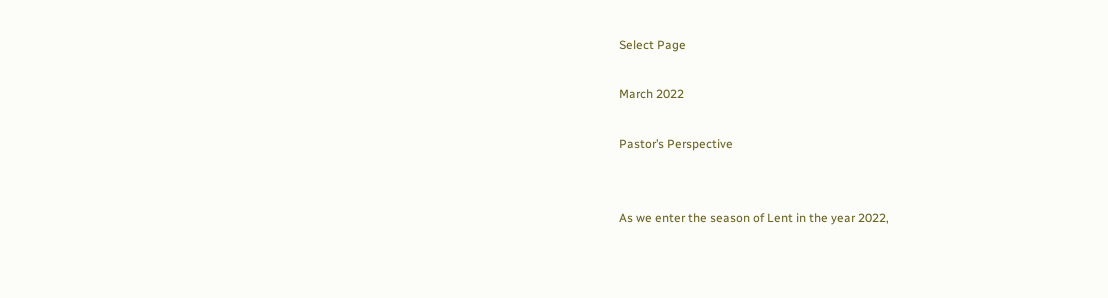Select Page

March 2022

Pastor’s Perspective


As we enter the season of Lent in the year 2022,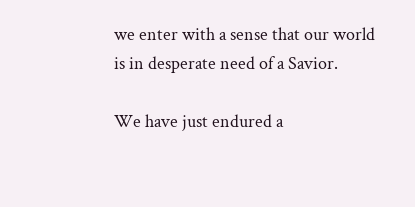we enter with a sense that our world is in desperate need of a Savior.

We have just endured a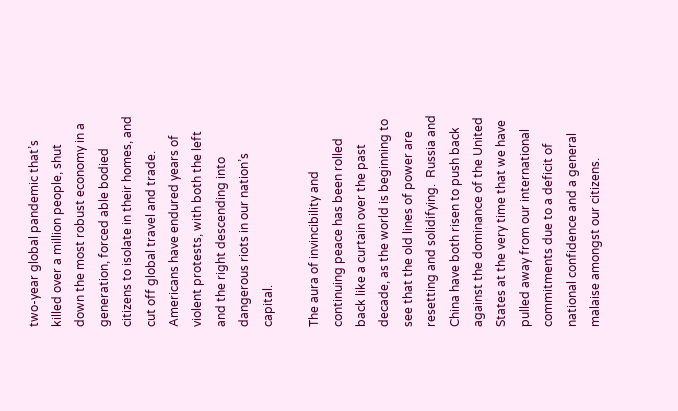two-year global pandemic that’s killed over a million people, shut down the most robust economy in a generation, forced able bodied citizens to isolate in their homes, and cut off global travel and trade. Americans have endured years of violent protests, with both the left and the right descending into dangerous riots in our nation’s capital.

The aura of invincibility and continuing peace has been rolled back like a curtain over the past decade, as the world is beginning to see that the old lines of power are resetting and solidifying.  Russia and China have both risen to push back against the dominance of the United States at the very time that we have pulled away from our international commitments due to a deficit of national confidence and a general malaise amongst our citizens.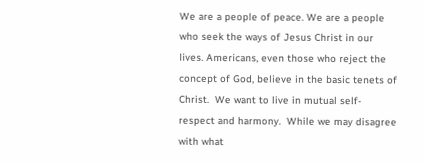We are a people of peace. We are a people who seek the ways of Jesus Christ in our lives. Americans, even those who reject the concept of God, believe in the basic tenets of Christ.  We want to live in mutual self-respect and harmony.  While we may disagree with what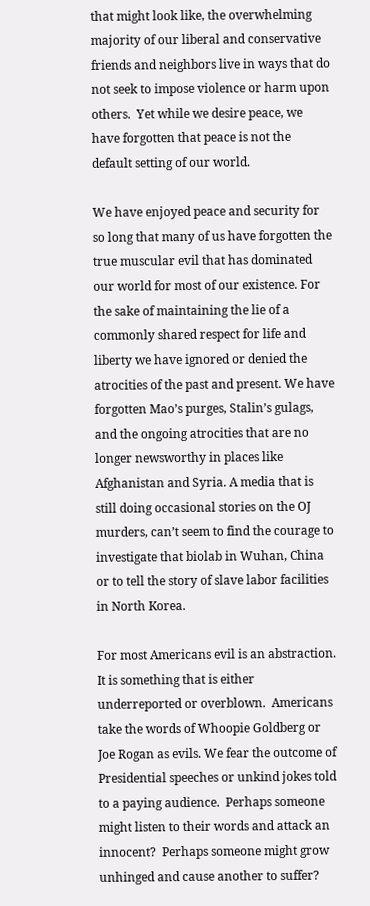that might look like, the overwhelming majority of our liberal and conservative friends and neighbors live in ways that do not seek to impose violence or harm upon others.  Yet while we desire peace, we have forgotten that peace is not the default setting of our world.

We have enjoyed peace and security for so long that many of us have forgotten the true muscular evil that has dominated our world for most of our existence. For the sake of maintaining the lie of a commonly shared respect for life and liberty we have ignored or denied the atrocities of the past and present. We have forgotten Mao’s purges, Stalin’s gulags, and the ongoing atrocities that are no longer newsworthy in places like Afghanistan and Syria. A media that is still doing occasional stories on the OJ murders, can’t seem to find the courage to investigate that biolab in Wuhan, China or to tell the story of slave labor facilities in North Korea.

For most Americans evil is an abstraction.  It is something that is either underreported or overblown.  Americans take the words of Whoopie Goldberg or Joe Rogan as evils. We fear the outcome of Presidential speeches or unkind jokes told to a paying audience.  Perhaps someone might listen to their words and attack an innocent?  Perhaps someone might grow unhinged and cause another to suffer?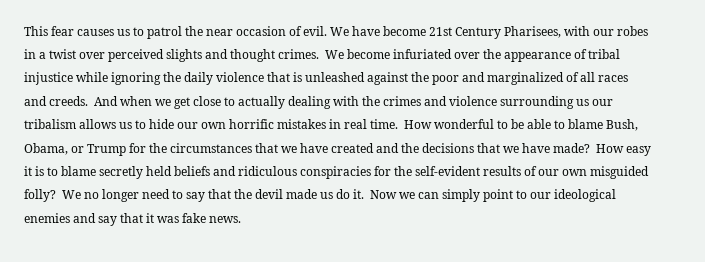This fear causes us to patrol the near occasion of evil. We have become 21st Century Pharisees, with our robes in a twist over perceived slights and thought crimes.  We become infuriated over the appearance of tribal injustice while ignoring the daily violence that is unleashed against the poor and marginalized of all races and creeds.  And when we get close to actually dealing with the crimes and violence surrounding us our tribalism allows us to hide our own horrific mistakes in real time.  How wonderful to be able to blame Bush, Obama, or Trump for the circumstances that we have created and the decisions that we have made?  How easy it is to blame secretly held beliefs and ridiculous conspiracies for the self-evident results of our own misguided folly?  We no longer need to say that the devil made us do it.  Now we can simply point to our ideological enemies and say that it was fake news.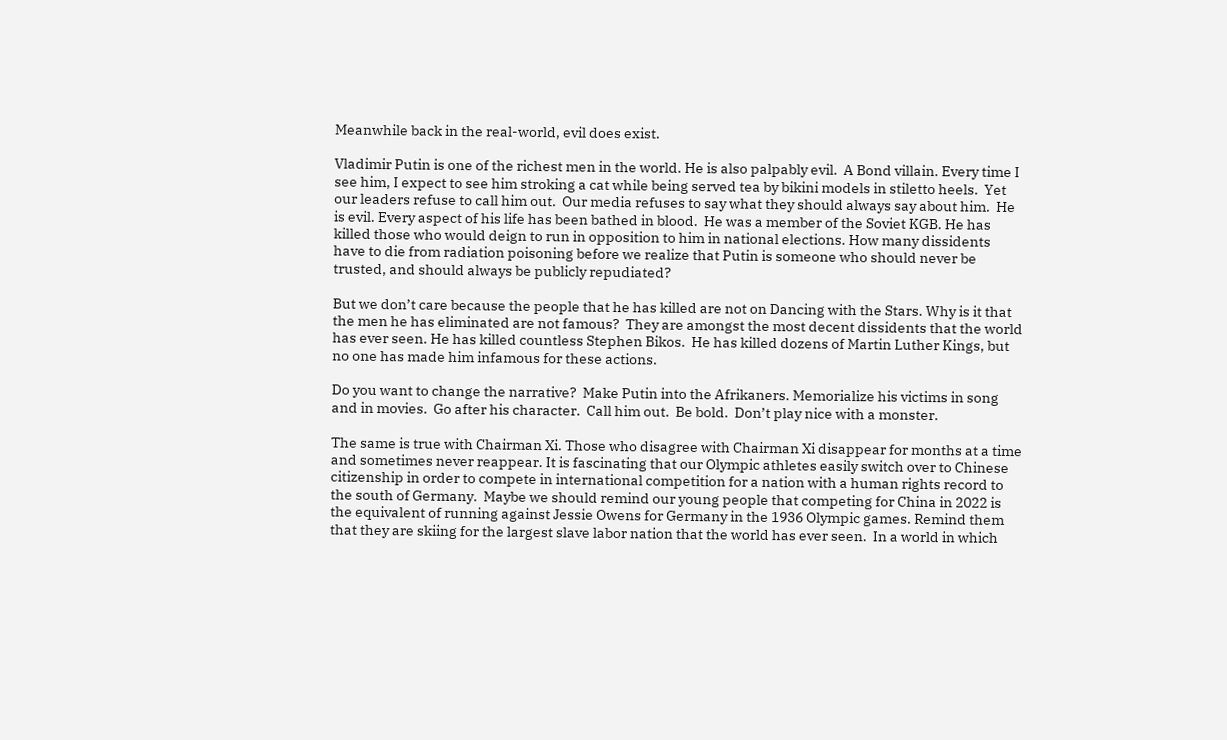Meanwhile back in the real-world, evil does exist.

Vladimir Putin is one of the richest men in the world. He is also palpably evil.  A Bond villain. Every time I see him, I expect to see him stroking a cat while being served tea by bikini models in stiletto heels.  Yet our leaders refuse to call him out.  Our media refuses to say what they should always say about him.  He is evil. Every aspect of his life has been bathed in blood.  He was a member of the Soviet KGB. He has killed those who would deign to run in opposition to him in national elections. How many dissidents have to die from radiation poisoning before we realize that Putin is someone who should never be trusted, and should always be publicly repudiated?

But we don’t care because the people that he has killed are not on Dancing with the Stars. Why is it that the men he has eliminated are not famous?  They are amongst the most decent dissidents that the world has ever seen. He has killed countless Stephen Bikos.  He has killed dozens of Martin Luther Kings, but no one has made him infamous for these actions.

Do you want to change the narrative?  Make Putin into the Afrikaners. Memorialize his victims in song and in movies.  Go after his character.  Call him out.  Be bold.  Don’t play nice with a monster.

The same is true with Chairman Xi. Those who disagree with Chairman Xi disappear for months at a time and sometimes never reappear. It is fascinating that our Olympic athletes easily switch over to Chinese citizenship in order to compete in international competition for a nation with a human rights record to the south of Germany.  Maybe we should remind our young people that competing for China in 2022 is the equivalent of running against Jessie Owens for Germany in the 1936 Olympic games. Remind them that they are skiing for the largest slave labor nation that the world has ever seen.  In a world in which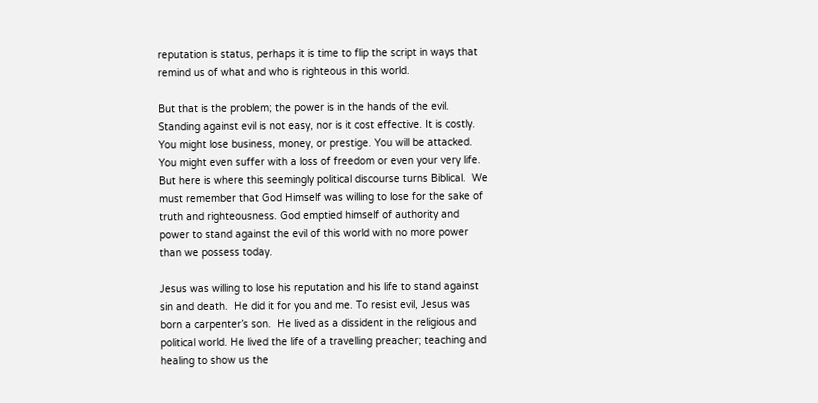reputation is status, perhaps it is time to flip the script in ways that remind us of what and who is righteous in this world.

But that is the problem; the power is in the hands of the evil. Standing against evil is not easy, nor is it cost effective. It is costly. You might lose business, money, or prestige. You will be attacked. You might even suffer with a loss of freedom or even your very life.  But here is where this seemingly political discourse turns Biblical.  We must remember that God Himself was willing to lose for the sake of truth and righteousness. God emptied himself of authority and power to stand against the evil of this world with no more power than we possess today.

Jesus was willing to lose his reputation and his life to stand against sin and death.  He did it for you and me. To resist evil, Jesus was born a carpenter’s son.  He lived as a dissident in the religious and political world. He lived the life of a travelling preacher; teaching and healing to show us the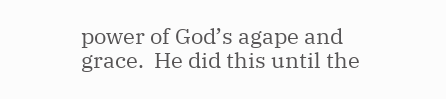power of God’s agape and grace.  He did this until the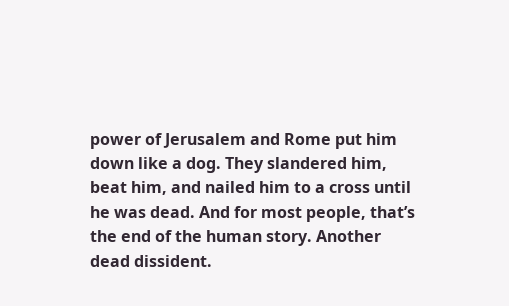power of Jerusalem and Rome put him down like a dog. They slandered him, beat him, and nailed him to a cross until he was dead. And for most people, that’s the end of the human story. Another dead dissident.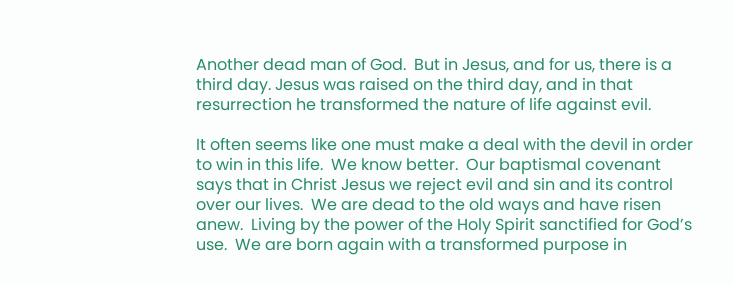Another dead man of God.  But in Jesus, and for us, there is a third day. Jesus was raised on the third day, and in that resurrection he transformed the nature of life against evil.

It often seems like one must make a deal with the devil in order to win in this life.  We know better.  Our baptismal covenant says that in Christ Jesus we reject evil and sin and its control over our lives.  We are dead to the old ways and have risen anew.  Living by the power of the Holy Spirit sanctified for God’s use.  We are born again with a transformed purpose in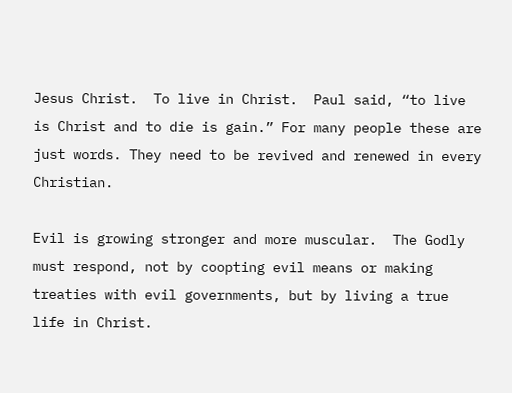Jesus Christ.  To live in Christ.  Paul said, “to live is Christ and to die is gain.” For many people these are just words. They need to be revived and renewed in every Christian.

Evil is growing stronger and more muscular.  The Godly must respond, not by coopting evil means or making treaties with evil governments, but by living a true life in Christ.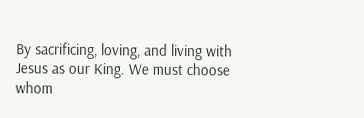By sacrificing, loving, and living with Jesus as our King. We must choose whom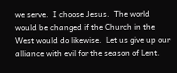we serve.  I choose Jesus.  The world would be changed if the Church in the West would do likewise.  Let us give up our alliance with evil for the season of Lent.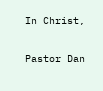In Christ,

Pastor Dan